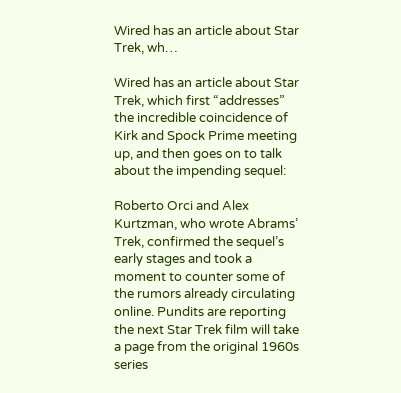Wired has an article about Star Trek, wh…

Wired has an article about Star Trek, which first “addresses” the incredible coincidence of Kirk and Spock Prime meeting up, and then goes on to talk about the impending sequel:

Roberto Orci and Alex Kurtzman, who wrote Abrams’ Trek, confirmed the sequel’s early stages and took a moment to counter some of the rumors already circulating online. Pundits are reporting the next Star Trek film will take a page from the original 1960s series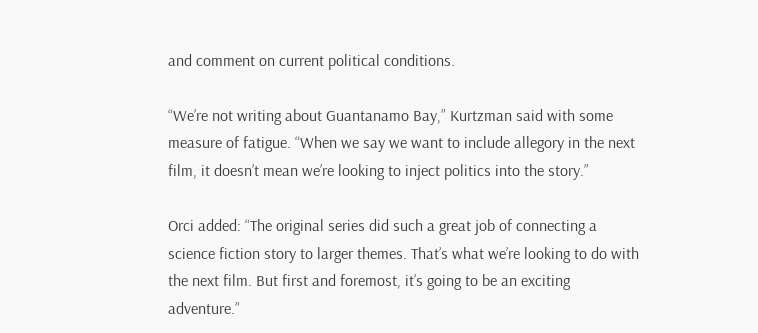and comment on current political conditions.

“We’re not writing about Guantanamo Bay,” Kurtzman said with some measure of fatigue. “When we say we want to include allegory in the next film, it doesn’t mean we’re looking to inject politics into the story.”

Orci added: “The original series did such a great job of connecting a science fiction story to larger themes. That’s what we’re looking to do with the next film. But first and foremost, it’s going to be an exciting adventure.”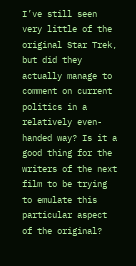I’ve still seen very little of the original Star Trek, but did they actually manage to comment on current politics in a relatively even-handed way? Is it a good thing for the writers of the next film to be trying to emulate this particular aspect of the original?